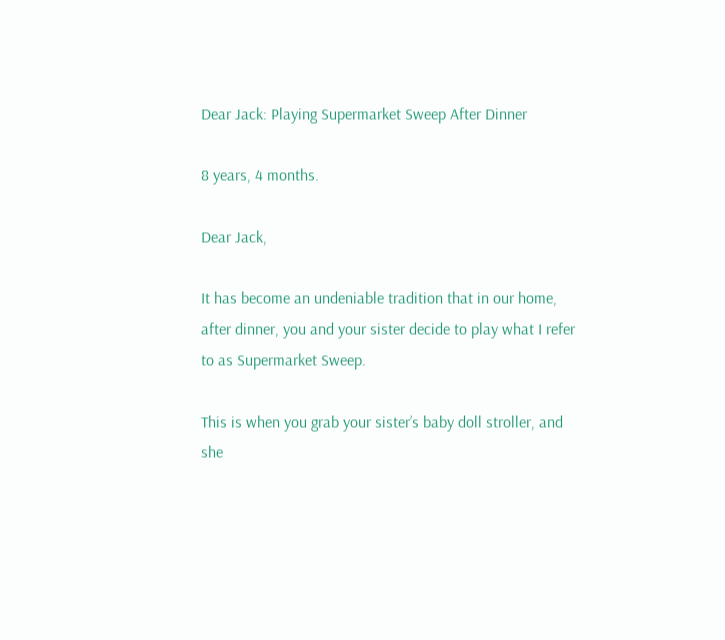Dear Jack: Playing Supermarket Sweep After Dinner

8 years, 4 months.

Dear Jack,

It has become an undeniable tradition that in our home, after dinner, you and your sister decide to play what I refer to as Supermarket Sweep.

This is when you grab your sister’s baby doll stroller, and she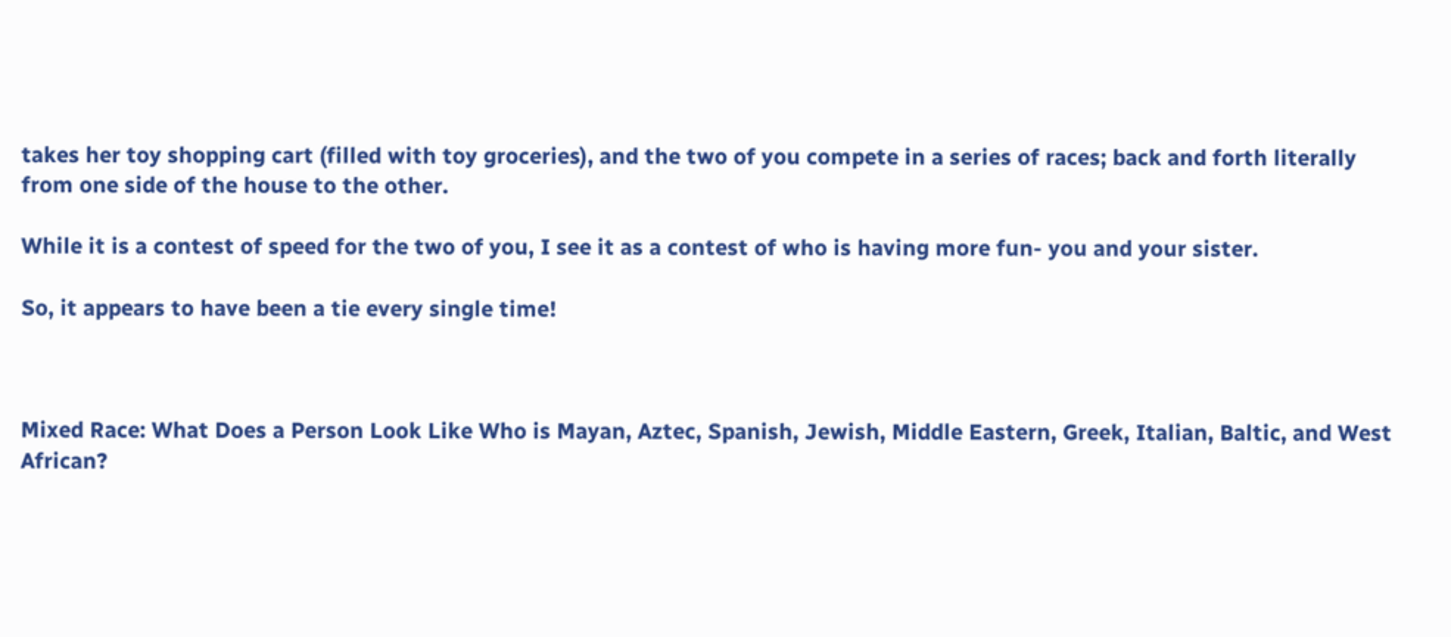takes her toy shopping cart (filled with toy groceries), and the two of you compete in a series of races; back and forth literally from one side of the house to the other.

While it is a contest of speed for the two of you, I see it as a contest of who is having more fun- you and your sister.

So, it appears to have been a tie every single time!



Mixed Race: What Does a Person Look Like Who is Mayan, Aztec, Spanish, Jewish, Middle Eastern, Greek, Italian, Baltic, and West African?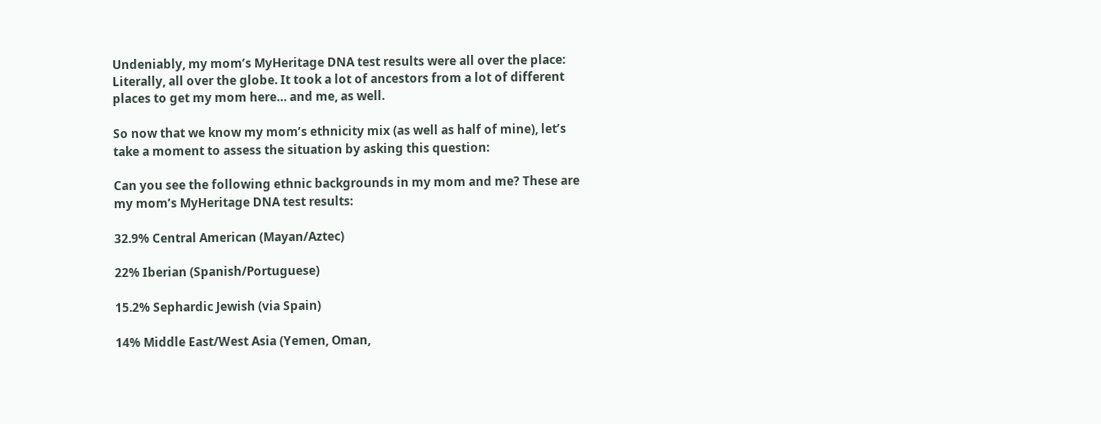Undeniably, my mom’s MyHeritage DNA test results were all over the place: Literally, all over the globe. It took a lot of ancestors from a lot of different places to get my mom here… and me, as well.

So now that we know my mom’s ethnicity mix (as well as half of mine), let’s take a moment to assess the situation by asking this question:

Can you see the following ethnic backgrounds in my mom and me? These are my mom’s MyHeritage DNA test results:

32.9% Central American (Mayan/Aztec)

22% Iberian (Spanish/Portuguese)

15.2% Sephardic Jewish (via Spain)

14% Middle East/West Asia (Yemen, Oman,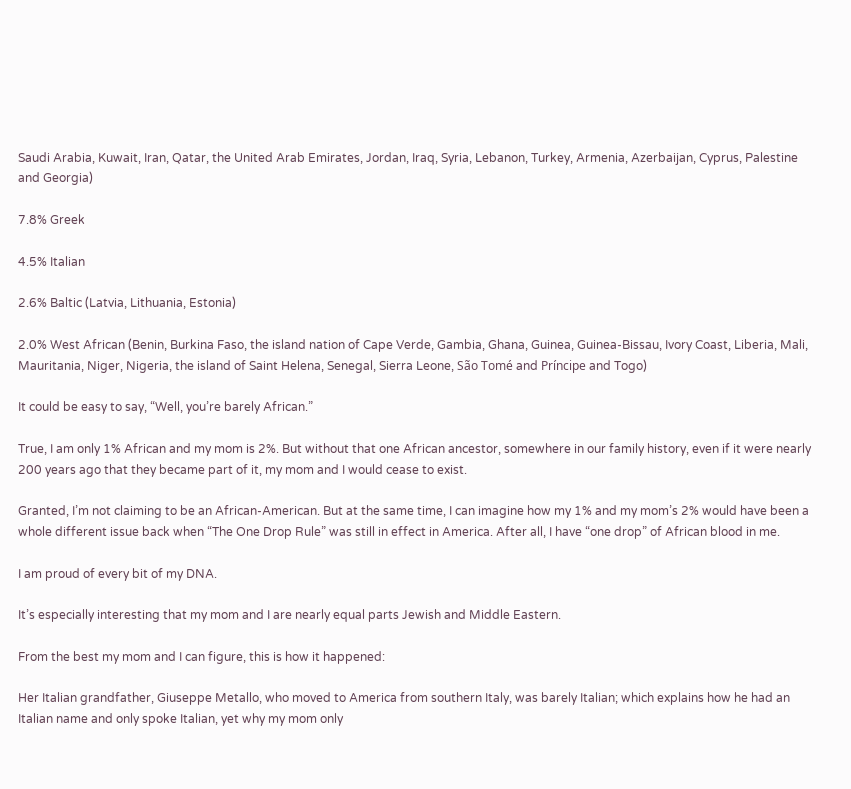Saudi Arabia, Kuwait, Iran, Qatar, the United Arab Emirates, Jordan, Iraq, Syria, Lebanon, Turkey, Armenia, Azerbaijan, Cyprus, Palestine and Georgia)

7.8% Greek

4.5% Italian

2.6% Baltic (Latvia, Lithuania, Estonia)

2.0% West African (Benin, Burkina Faso, the island nation of Cape Verde, Gambia, Ghana, Guinea, Guinea-Bissau, Ivory Coast, Liberia, Mali, Mauritania, Niger, Nigeria, the island of Saint Helena, Senegal, Sierra Leone, São Tomé and Príncipe and Togo)

It could be easy to say, “Well, you’re barely African.”

True, I am only 1% African and my mom is 2%. But without that one African ancestor, somewhere in our family history, even if it were nearly 200 years ago that they became part of it, my mom and I would cease to exist.

Granted, I’m not claiming to be an African-American. But at the same time, I can imagine how my 1% and my mom’s 2% would have been a whole different issue back when “The One Drop Rule” was still in effect in America. After all, I have “one drop” of African blood in me.

I am proud of every bit of my DNA.

It’s especially interesting that my mom and I are nearly equal parts Jewish and Middle Eastern.

From the best my mom and I can figure, this is how it happened:

Her Italian grandfather, Giuseppe Metallo, who moved to America from southern Italy, was barely Italian; which explains how he had an Italian name and only spoke Italian, yet why my mom only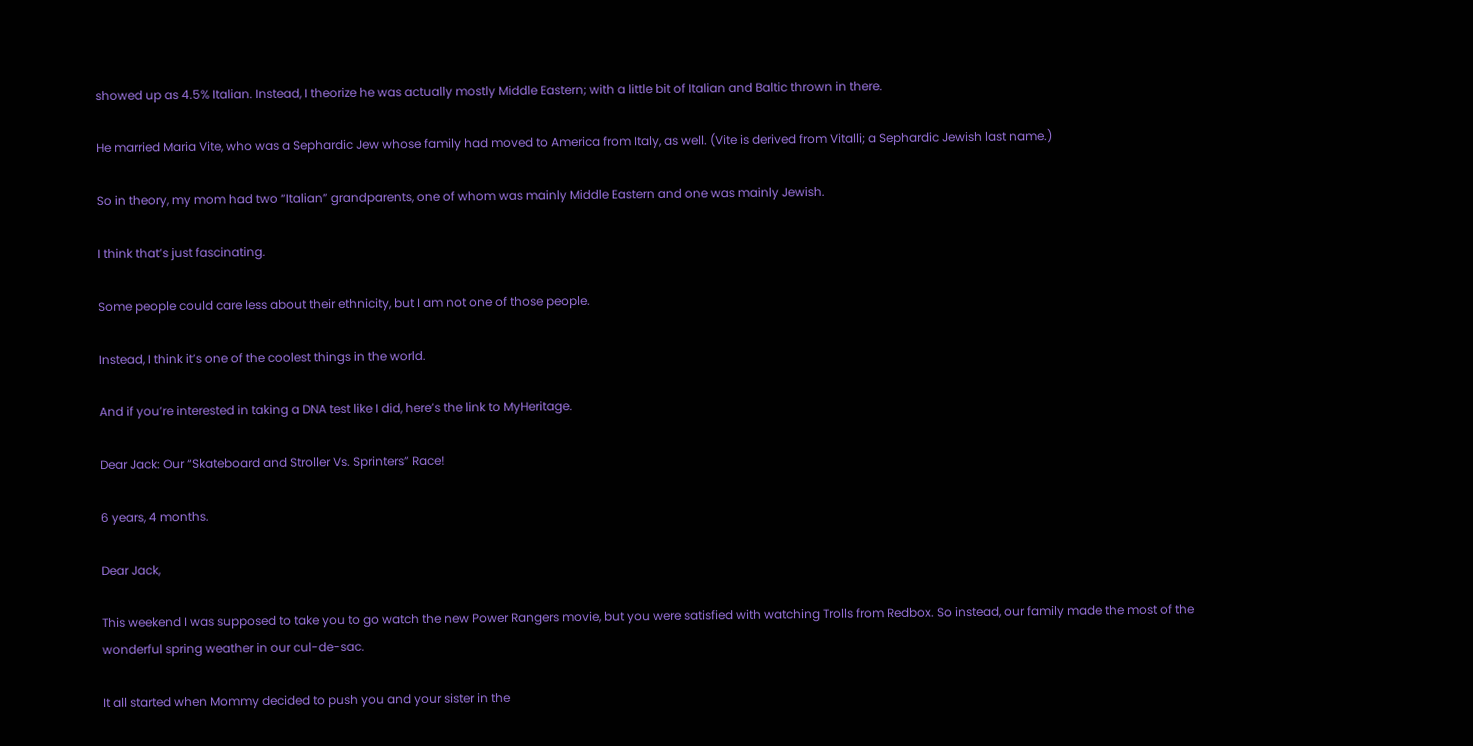showed up as 4.5% Italian. Instead, I theorize he was actually mostly Middle Eastern; with a little bit of Italian and Baltic thrown in there.

He married Maria Vite, who was a Sephardic Jew whose family had moved to America from Italy, as well. (Vite is derived from Vitalli; a Sephardic Jewish last name.)

So in theory, my mom had two “Italian” grandparents, one of whom was mainly Middle Eastern and one was mainly Jewish.

I think that’s just fascinating.

Some people could care less about their ethnicity, but I am not one of those people.

Instead, I think it’s one of the coolest things in the world.

And if you’re interested in taking a DNA test like I did, here’s the link to MyHeritage.

Dear Jack: Our “Skateboard and Stroller Vs. Sprinters” Race!

6 years, 4 months.

Dear Jack,

This weekend I was supposed to take you to go watch the new Power Rangers movie, but you were satisfied with watching Trolls from Redbox. So instead, our family made the most of the wonderful spring weather in our cul-de-sac.

It all started when Mommy decided to push you and your sister in the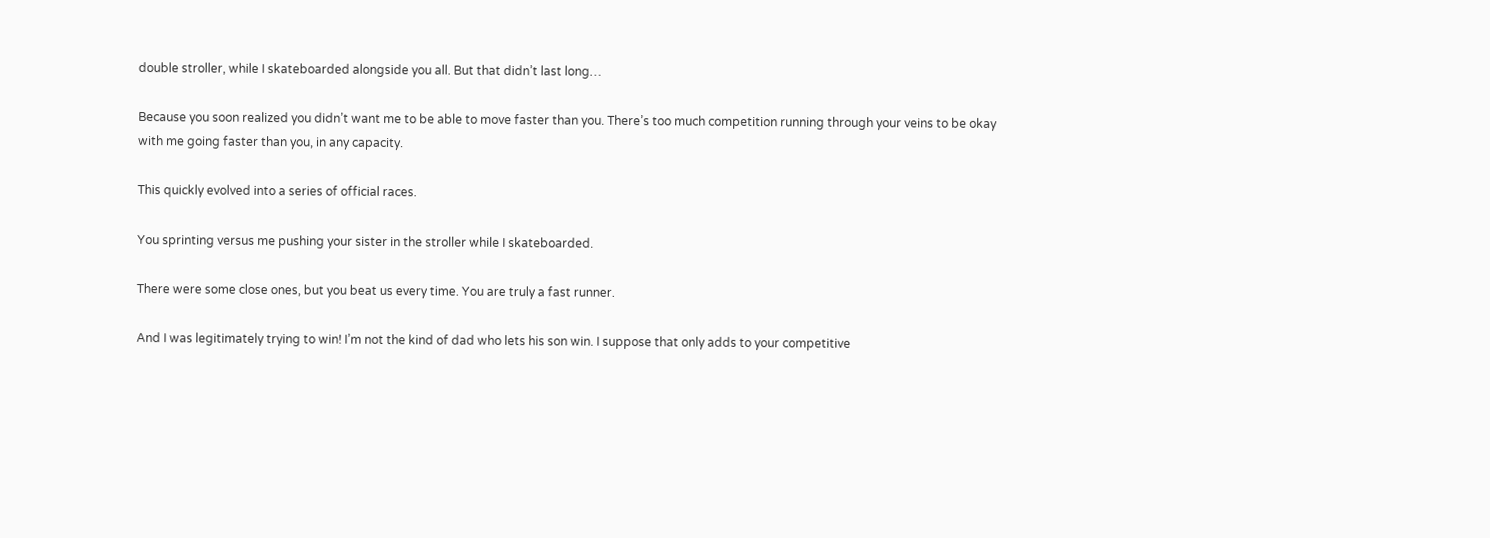double stroller, while I skateboarded alongside you all. But that didn’t last long…

Because you soon realized you didn’t want me to be able to move faster than you. There’s too much competition running through your veins to be okay with me going faster than you, in any capacity.

This quickly evolved into a series of official races.

You sprinting versus me pushing your sister in the stroller while I skateboarded.

There were some close ones, but you beat us every time. You are truly a fast runner.

And I was legitimately trying to win! I’m not the kind of dad who lets his son win. I suppose that only adds to your competitive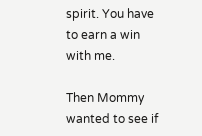spirit. You have to earn a win with me.

Then Mommy wanted to see if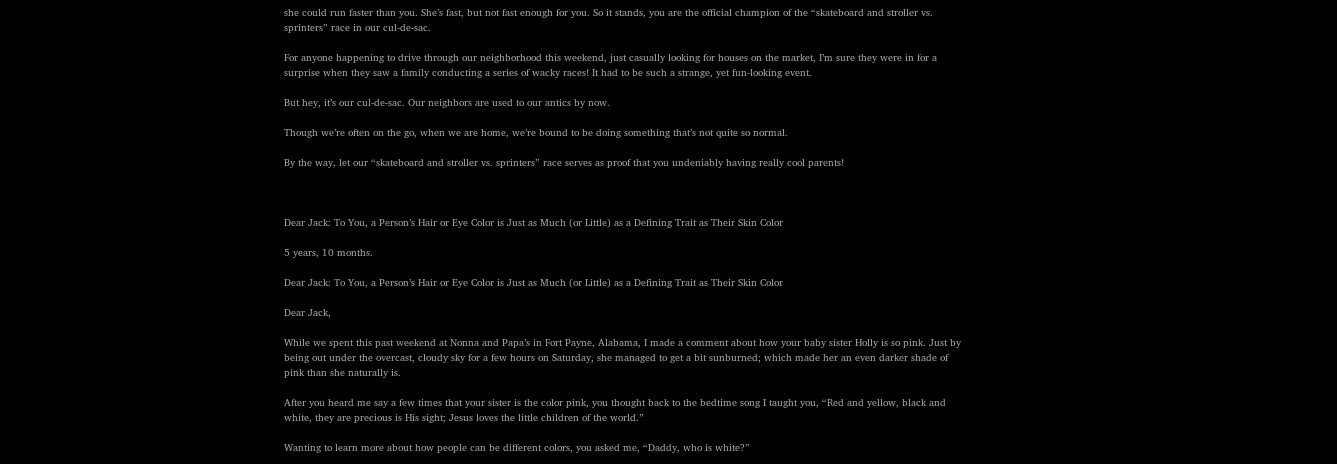she could run faster than you. She’s fast, but not fast enough for you. So it stands, you are the official champion of the “skateboard and stroller vs. sprinters” race in our cul-de-sac.

For anyone happening to drive through our neighborhood this weekend, just casually looking for houses on the market, I’m sure they were in for a surprise when they saw a family conducting a series of wacky races! It had to be such a strange, yet fun-looking event.

But hey, it’s our cul-de-sac. Our neighbors are used to our antics by now.

Though we’re often on the go, when we are home, we’re bound to be doing something that’s not quite so normal.

By the way, let our “skateboard and stroller vs. sprinters” race serves as proof that you undeniably having really cool parents!



Dear Jack: To You, a Person’s Hair or Eye Color is Just as Much (or Little) as a Defining Trait as Their Skin Color

5 years, 10 months.

Dear Jack: To You, a Person’s Hair or Eye Color is Just as Much (or Little) as a Defining Trait as Their Skin Color

Dear Jack,

While we spent this past weekend at Nonna and Papa’s in Fort Payne, Alabama, I made a comment about how your baby sister Holly is so pink. Just by being out under the overcast, cloudy sky for a few hours on Saturday, she managed to get a bit sunburned; which made her an even darker shade of pink than she naturally is.

After you heard me say a few times that your sister is the color pink, you thought back to the bedtime song I taught you, “Red and yellow, black and white, they are precious is His sight; Jesus loves the little children of the world.”

Wanting to learn more about how people can be different colors, you asked me, “Daddy, who is white?”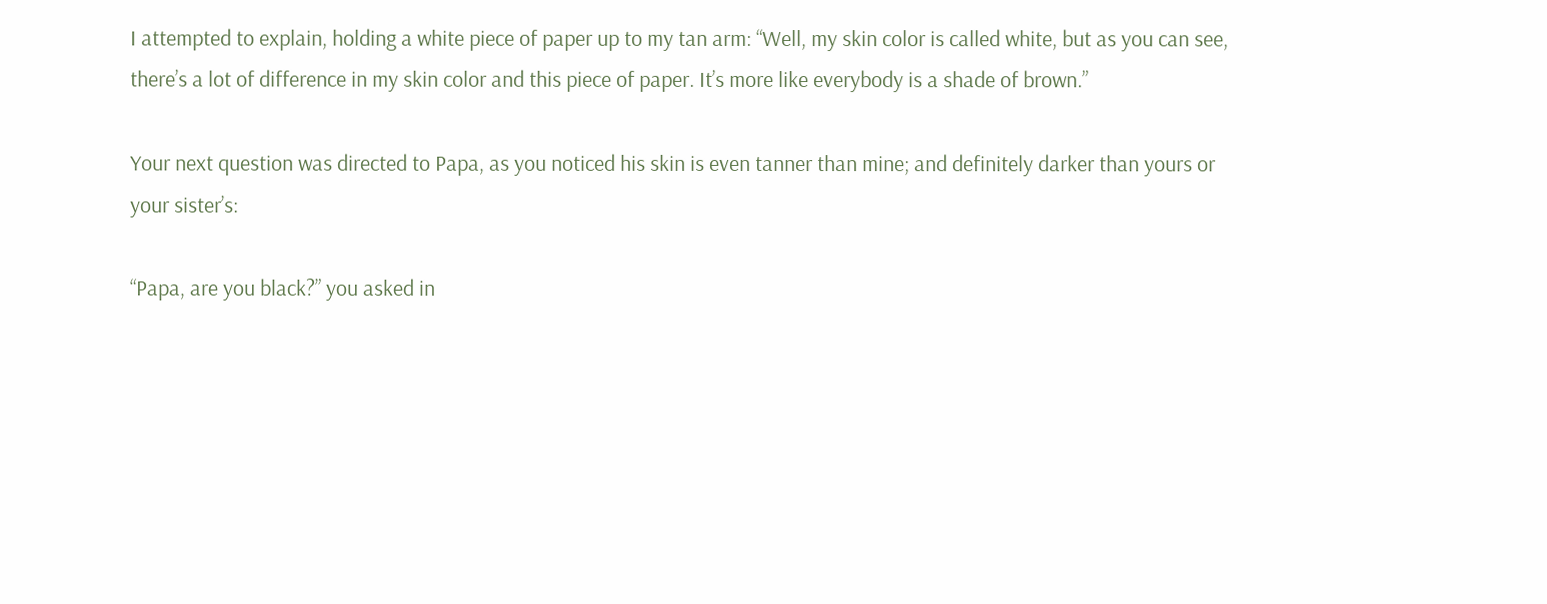I attempted to explain, holding a white piece of paper up to my tan arm: “Well, my skin color is called white, but as you can see, there’s a lot of difference in my skin color and this piece of paper. It’s more like everybody is a shade of brown.”

Your next question was directed to Papa, as you noticed his skin is even tanner than mine; and definitely darker than yours or your sister’s:

“Papa, are you black?” you asked in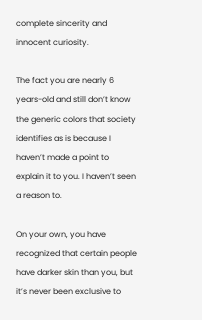complete sincerity and innocent curiosity.

The fact you are nearly 6 years-old and still don’t know the generic colors that society identifies as is because I haven’t made a point to explain it to you. I haven’t seen a reason to.

On your own, you have recognized that certain people have darker skin than you, but it’s never been exclusive to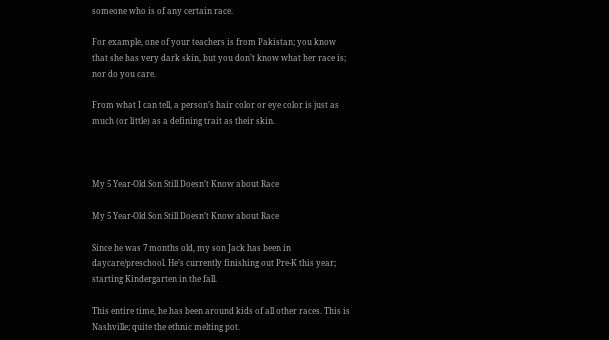someone who is of any certain race.

For example, one of your teachers is from Pakistan; you know that she has very dark skin, but you don’t know what her race is; nor do you care.

From what I can tell, a person’s hair color or eye color is just as much (or little) as a defining trait as their skin.



My 5 Year-Old Son Still Doesn’t Know about Race

My 5 Year-Old Son Still Doesn’t Know about Race

Since he was 7 months old, my son Jack has been in daycare/preschool. He’s currently finishing out Pre-K this year; starting Kindergarten in the fall.

This entire time, he has been around kids of all other races. This is Nashville; quite the ethnic melting pot.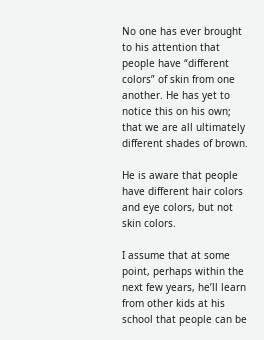No one has ever brought to his attention that people have “different colors” of skin from one another. He has yet to notice this on his own; that we are all ultimately different shades of brown.

He is aware that people have different hair colors and eye colors, but not skin colors.

I assume that at some point, perhaps within the next few years, he’ll learn from other kids at his school that people can be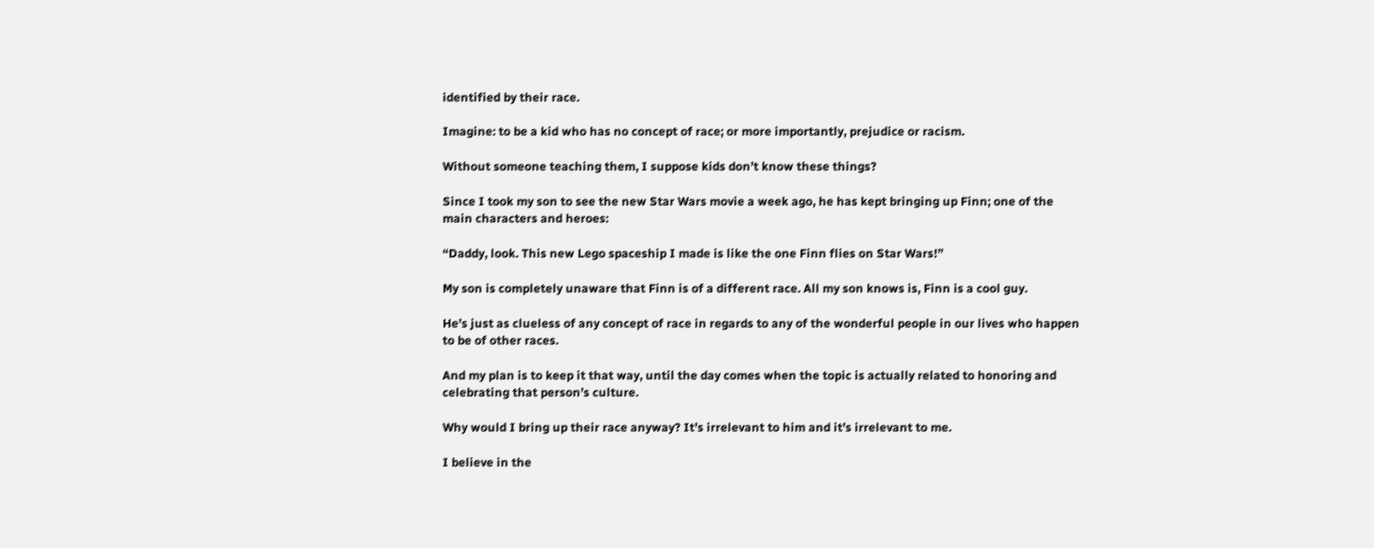identified by their race.

Imagine: to be a kid who has no concept of race; or more importantly, prejudice or racism.

Without someone teaching them, I suppose kids don’t know these things?

Since I took my son to see the new Star Wars movie a week ago, he has kept bringing up Finn; one of the main characters and heroes:

“Daddy, look. This new Lego spaceship I made is like the one Finn flies on Star Wars!”

My son is completely unaware that Finn is of a different race. All my son knows is, Finn is a cool guy.

He’s just as clueless of any concept of race in regards to any of the wonderful people in our lives who happen to be of other races.

And my plan is to keep it that way, until the day comes when the topic is actually related to honoring and celebrating that person’s culture.

Why would I bring up their race anyway? It’s irrelevant to him and it’s irrelevant to me.

I believe in the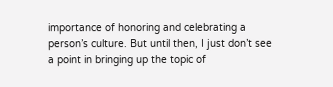importance of honoring and celebrating a person’s culture. But until then, I just don’t see a point in bringing up the topic of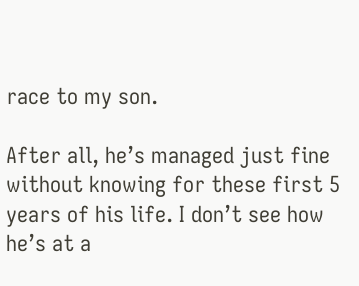race to my son.

After all, he’s managed just fine without knowing for these first 5 years of his life. I don’t see how he’s at a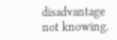disadvantage not knowing.